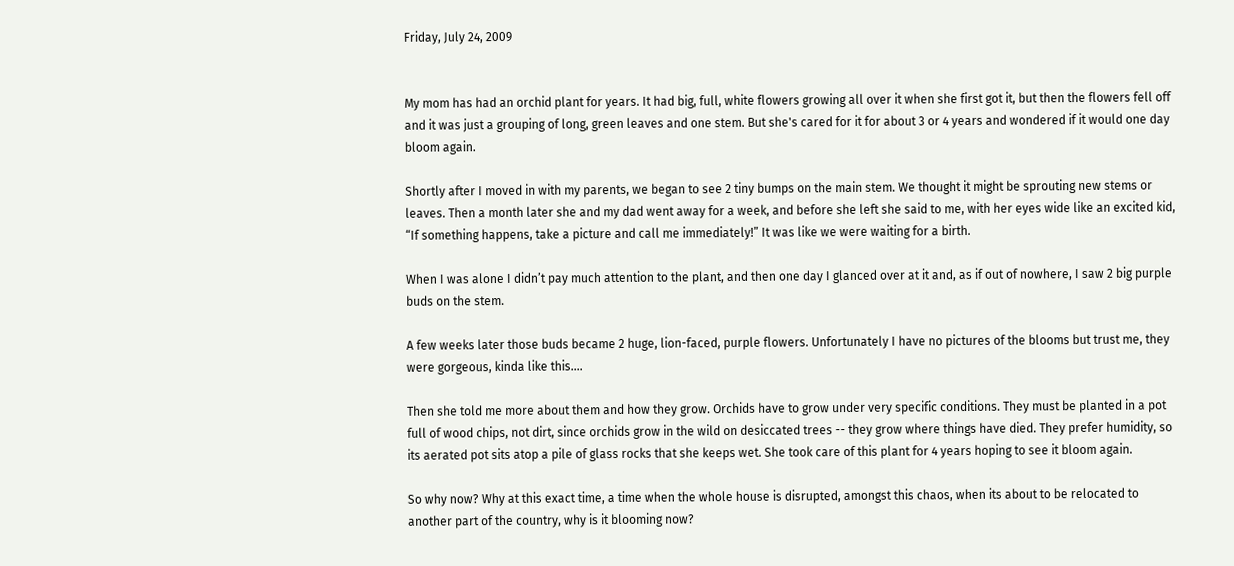Friday, July 24, 2009


My mom has had an orchid plant for years. It had big, full, white flowers growing all over it when she first got it, but then the flowers fell off and it was just a grouping of long, green leaves and one stem. But she's cared for it for about 3 or 4 years and wondered if it would one day bloom again.

Shortly after I moved in with my parents, we began to see 2 tiny bumps on the main stem. We thought it might be sprouting new stems or leaves. Then a month later she and my dad went away for a week, and before she left she said to me, with her eyes wide like an excited kid, “If something happens, take a picture and call me immediately!” It was like we were waiting for a birth.

When I was alone I didn’t pay much attention to the plant, and then one day I glanced over at it and, as if out of nowhere, I saw 2 big purple buds on the stem.

A few weeks later those buds became 2 huge, lion-faced, purple flowers. Unfortunately I have no pictures of the blooms but trust me, they were gorgeous, kinda like this....

Then she told me more about them and how they grow. Orchids have to grow under very specific conditions. They must be planted in a pot full of wood chips, not dirt, since orchids grow in the wild on desiccated trees -- they grow where things have died. They prefer humidity, so its aerated pot sits atop a pile of glass rocks that she keeps wet. She took care of this plant for 4 years hoping to see it bloom again.

So why now? Why at this exact time, a time when the whole house is disrupted, amongst this chaos, when its about to be relocated to another part of the country, why is it blooming now?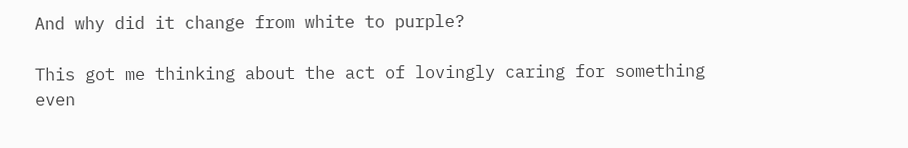And why did it change from white to purple?

This got me thinking about the act of lovingly caring for something even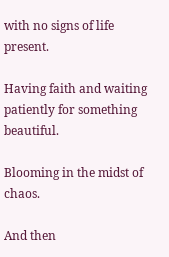with no signs of life present.

Having faith and waiting patiently for something beautiful.

Blooming in the midst of chaos.

And then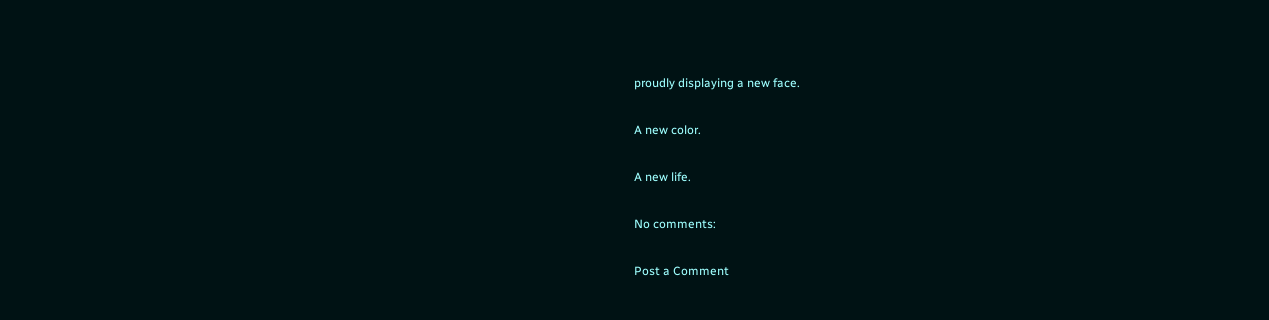proudly displaying a new face.

A new color.

A new life.

No comments:

Post a Comment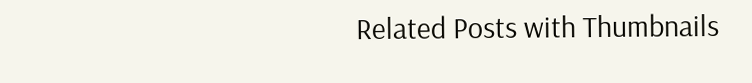Related Posts with Thumbnails